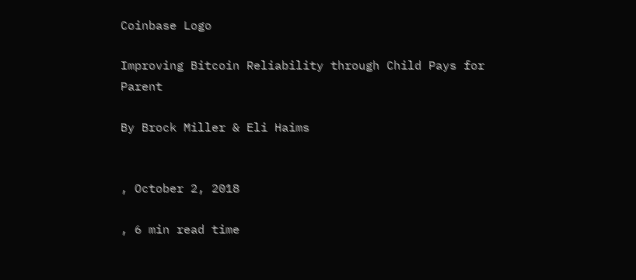Coinbase Logo

Improving Bitcoin Reliability through Child Pays for Parent

By Brock Miller & Eli Haims


, October 2, 2018

, 6 min read time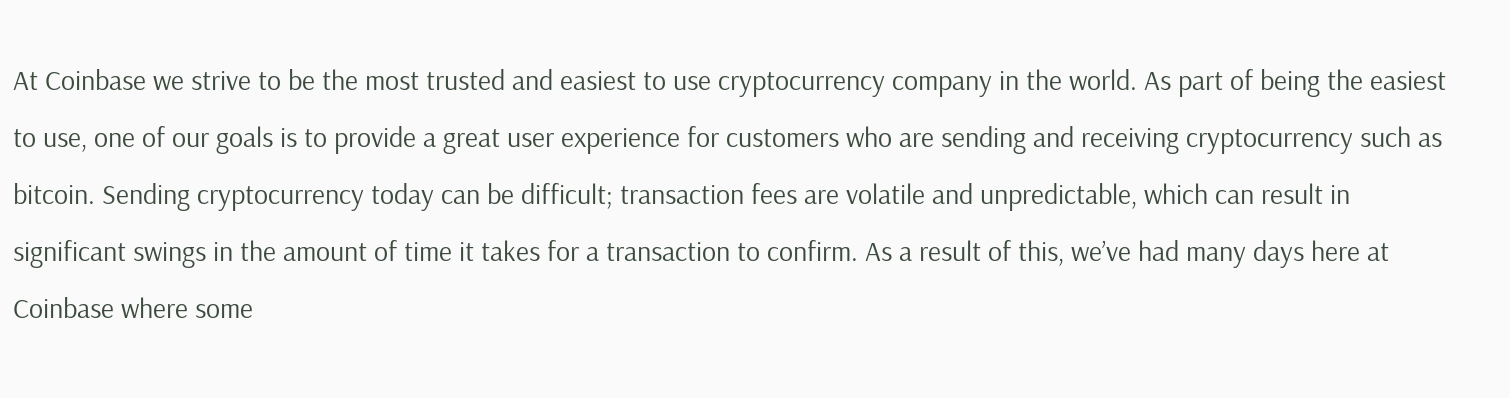At Coinbase we strive to be the most trusted and easiest to use cryptocurrency company in the world. As part of being the easiest to use, one of our goals is to provide a great user experience for customers who are sending and receiving cryptocurrency such as bitcoin. Sending cryptocurrency today can be difficult; transaction fees are volatile and unpredictable, which can result in significant swings in the amount of time it takes for a transaction to confirm. As a result of this, we’ve had many days here at Coinbase where some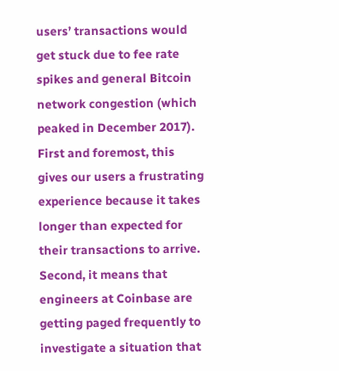users’ transactions would get stuck due to fee rate spikes and general Bitcoin network congestion (which peaked in December 2017). First and foremost, this gives our users a frustrating experience because it takes longer than expected for their transactions to arrive. Second, it means that engineers at Coinbase are getting paged frequently to investigate a situation that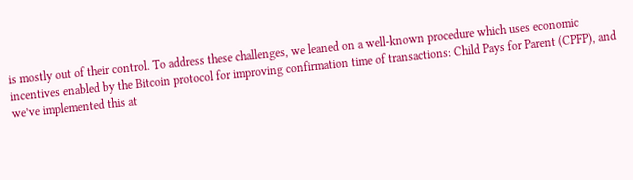is mostly out of their control. To address these challenges, we leaned on a well-known procedure which uses economic incentives enabled by the Bitcoin protocol for improving confirmation time of transactions: Child Pays for Parent (CPFP), and we’ve implemented this at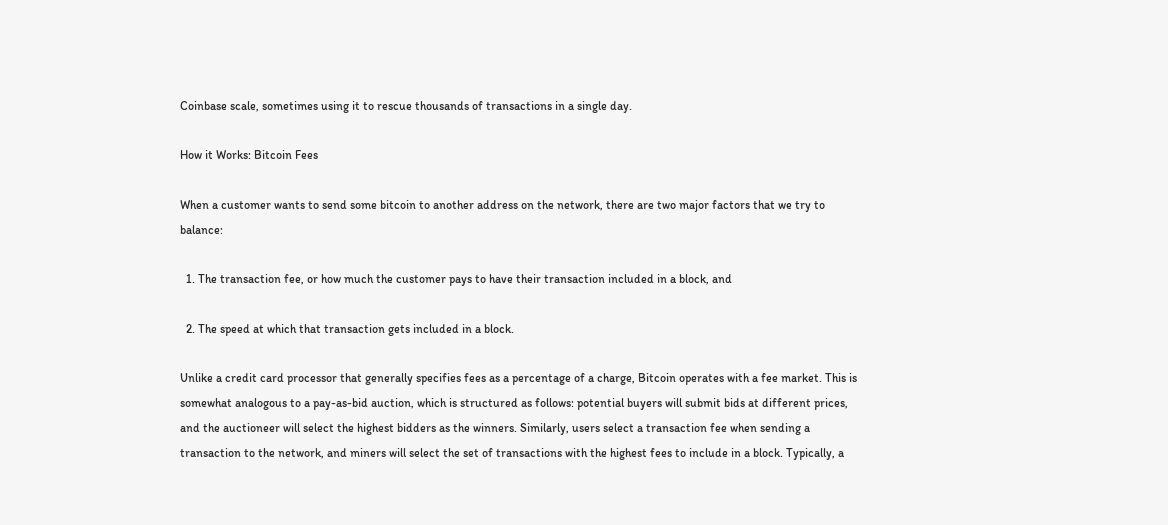Coinbase scale, sometimes using it to rescue thousands of transactions in a single day.

How it Works: Bitcoin Fees

When a customer wants to send some bitcoin to another address on the network, there are two major factors that we try to balance:

  1. The transaction fee, or how much the customer pays to have their transaction included in a block, and

  2. The speed at which that transaction gets included in a block.

Unlike a credit card processor that generally specifies fees as a percentage of a charge, Bitcoin operates with a fee market. This is somewhat analogous to a pay-as-bid auction, which is structured as follows: potential buyers will submit bids at different prices, and the auctioneer will select the highest bidders as the winners. Similarly, users select a transaction fee when sending a transaction to the network, and miners will select the set of transactions with the highest fees to include in a block. Typically, a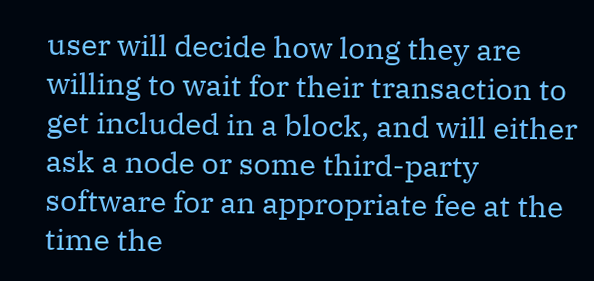user will decide how long they are willing to wait for their transaction to get included in a block, and will either ask a node or some third-party software for an appropriate fee at the time the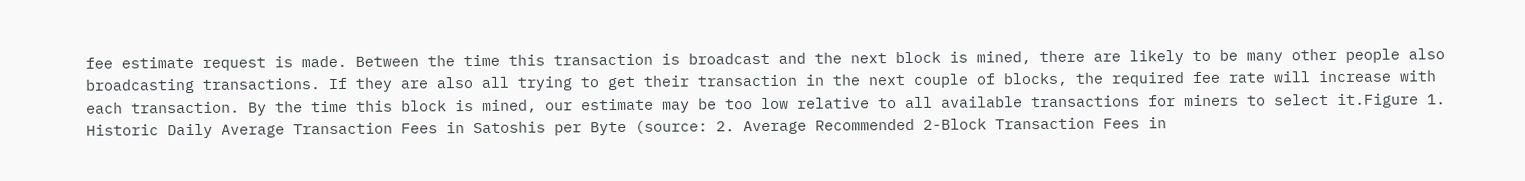fee estimate request is made. Between the time this transaction is broadcast and the next block is mined, there are likely to be many other people also broadcasting transactions. If they are also all trying to get their transaction in the next couple of blocks, the required fee rate will increase with each transaction. By the time this block is mined, our estimate may be too low relative to all available transactions for miners to select it.Figure 1. Historic Daily Average Transaction Fees in Satoshis per Byte (source: 2. Average Recommended 2-Block Transaction Fees in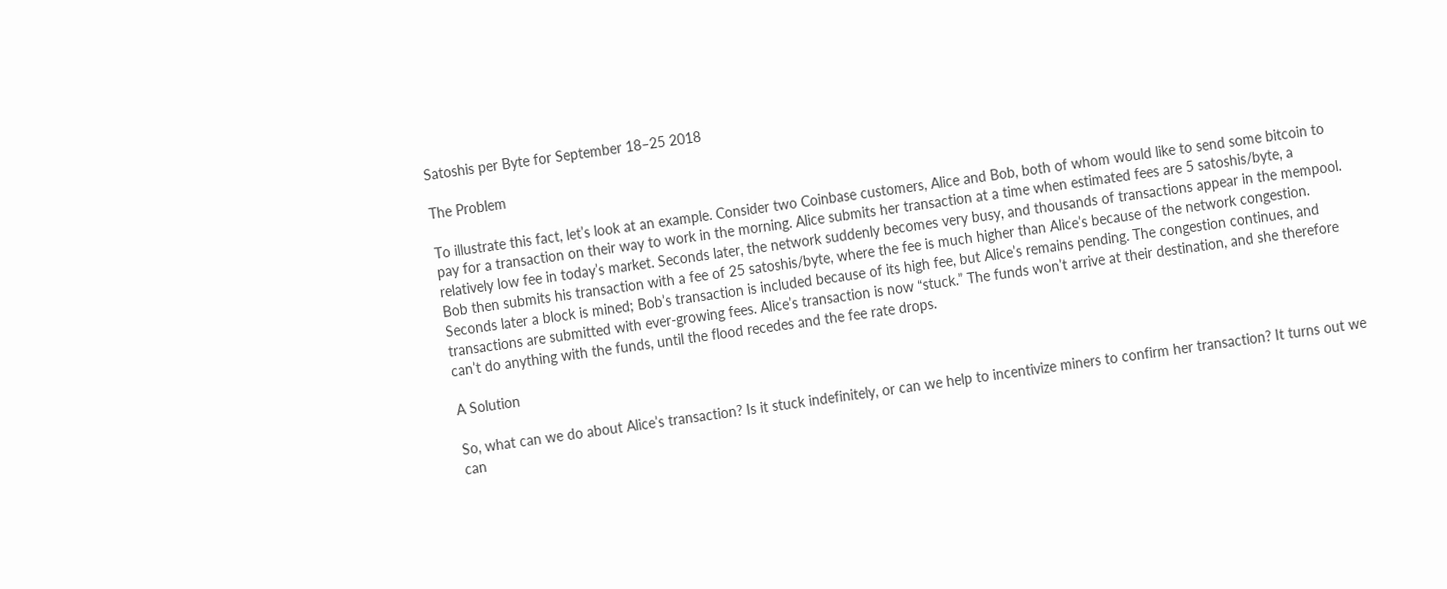Satoshis per Byte for September 18–25 2018

The Problem

To illustrate this fact, let’s look at an example. Consider two Coinbase customers, Alice and Bob, both of whom would like to send some bitcoin to pay for a transaction on their way to work in the morning. Alice submits her transaction at a time when estimated fees are 5 satoshis/byte, a relatively low fee in today’s market. Seconds later, the network suddenly becomes very busy, and thousands of transactions appear in the mempool. Bob then submits his transaction with a fee of 25 satoshis/byte, where the fee is much higher than Alice’s because of the network congestion. Seconds later a block is mined; Bob’s transaction is included because of its high fee, but Alice’s remains pending. The congestion continues, and transactions are submitted with ever-growing fees. Alice’s transaction is now “stuck.” The funds won’t arrive at their destination, and she therefore can’t do anything with the funds, until the flood recedes and the fee rate drops.

A Solution

So, what can we do about Alice’s transaction? Is it stuck indefinitely, or can we help to incentivize miners to confirm her transaction? It turns out we can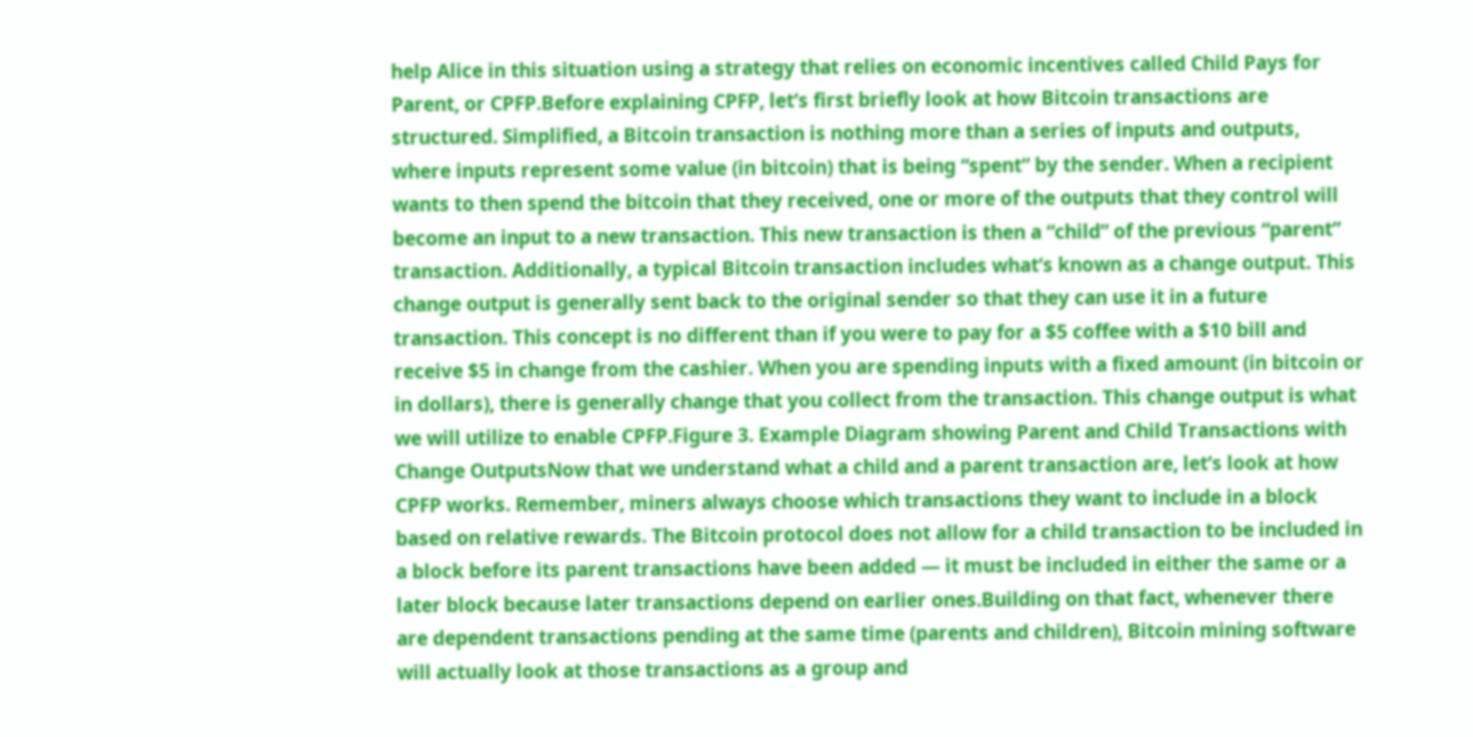help Alice in this situation using a strategy that relies on economic incentives called Child Pays for Parent, or CPFP.Before explaining CPFP, let’s first briefly look at how Bitcoin transactions are structured. Simplified, a Bitcoin transaction is nothing more than a series of inputs and outputs, where inputs represent some value (in bitcoin) that is being “spent” by the sender. When a recipient wants to then spend the bitcoin that they received, one or more of the outputs that they control will become an input to a new transaction. This new transaction is then a “child” of the previous “parent” transaction. Additionally, a typical Bitcoin transaction includes what’s known as a change output. This change output is generally sent back to the original sender so that they can use it in a future transaction. This concept is no different than if you were to pay for a $5 coffee with a $10 bill and receive $5 in change from the cashier. When you are spending inputs with a fixed amount (in bitcoin or in dollars), there is generally change that you collect from the transaction. This change output is what we will utilize to enable CPFP.Figure 3. Example Diagram showing Parent and Child Transactions with Change OutputsNow that we understand what a child and a parent transaction are, let’s look at how CPFP works. Remember, miners always choose which transactions they want to include in a block based on relative rewards. The Bitcoin protocol does not allow for a child transaction to be included in a block before its parent transactions have been added — it must be included in either the same or a later block because later transactions depend on earlier ones.Building on that fact, whenever there are dependent transactions pending at the same time (parents and children), Bitcoin mining software will actually look at those transactions as a group and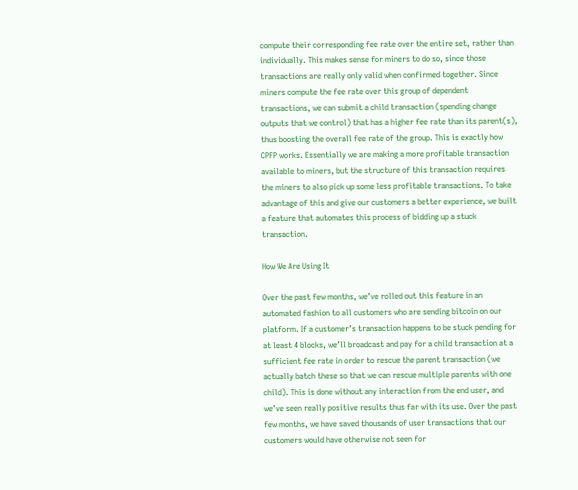compute their corresponding fee rate over the entire set, rather than individually. This makes sense for miners to do so, since those transactions are really only valid when confirmed together. Since miners compute the fee rate over this group of dependent transactions, we can submit a child transaction (spending change outputs that we control) that has a higher fee rate than its parent(s), thus boosting the overall fee rate of the group. This is exactly how CPFP works. Essentially we are making a more profitable transaction available to miners, but the structure of this transaction requires the miners to also pick up some less profitable transactions. To take advantage of this and give our customers a better experience, we built a feature that automates this process of bidding up a stuck transaction.

How We Are Using It

Over the past few months, we’ve rolled out this feature in an automated fashion to all customers who are sending bitcoin on our platform. If a customer’s transaction happens to be stuck pending for at least 4 blocks, we’ll broadcast and pay for a child transaction at a sufficient fee rate in order to rescue the parent transaction (we actually batch these so that we can rescue multiple parents with one child). This is done without any interaction from the end user, and we’ve seen really positive results thus far with its use. Over the past few months, we have saved thousands of user transactions that our customers would have otherwise not seen for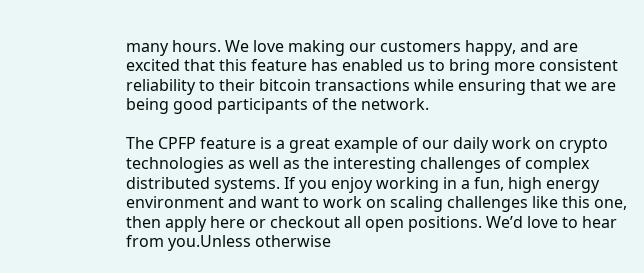many hours. We love making our customers happy, and are excited that this feature has enabled us to bring more consistent reliability to their bitcoin transactions while ensuring that we are being good participants of the network.

The CPFP feature is a great example of our daily work on crypto technologies as well as the interesting challenges of complex distributed systems. If you enjoy working in a fun, high energy environment and want to work on scaling challenges like this one, then apply here or checkout all open positions. We’d love to hear from you.Unless otherwise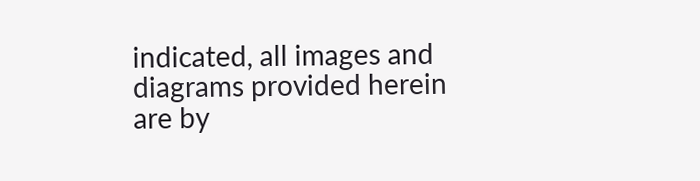indicated, all images and diagrams provided herein are by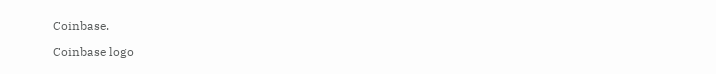Coinbase.

Coinbase logo